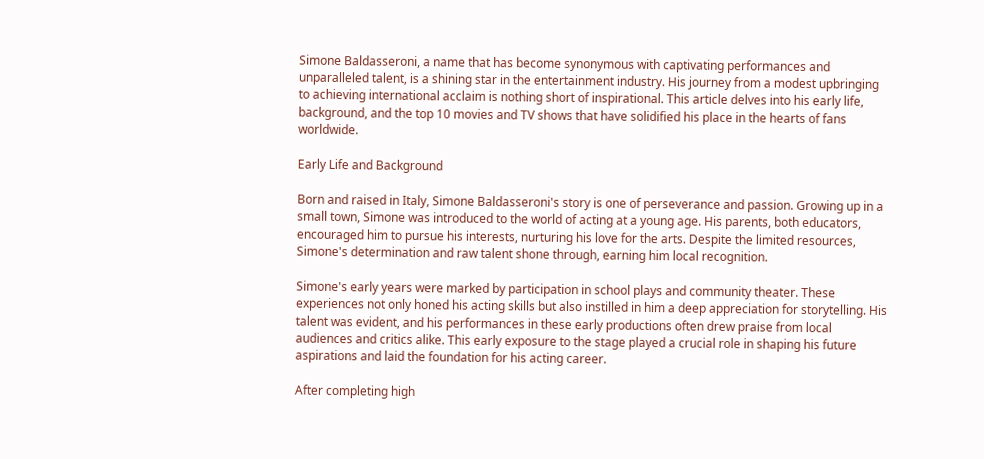Simone Baldasseroni, a name that has become synonymous with captivating performances and unparalleled talent, is a shining star in the entertainment industry. His journey from a modest upbringing to achieving international acclaim is nothing short of inspirational. This article delves into his early life, background, and the top 10 movies and TV shows that have solidified his place in the hearts of fans worldwide.

Early Life and Background

Born and raised in Italy, Simone Baldasseroni's story is one of perseverance and passion. Growing up in a small town, Simone was introduced to the world of acting at a young age. His parents, both educators, encouraged him to pursue his interests, nurturing his love for the arts. Despite the limited resources, Simone's determination and raw talent shone through, earning him local recognition.

Simone's early years were marked by participation in school plays and community theater. These experiences not only honed his acting skills but also instilled in him a deep appreciation for storytelling. His talent was evident, and his performances in these early productions often drew praise from local audiences and critics alike. This early exposure to the stage played a crucial role in shaping his future aspirations and laid the foundation for his acting career.

After completing high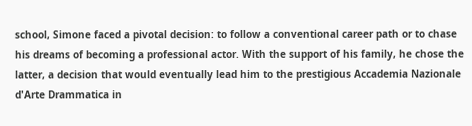school, Simone faced a pivotal decision: to follow a conventional career path or to chase his dreams of becoming a professional actor. With the support of his family, he chose the latter, a decision that would eventually lead him to the prestigious Accademia Nazionale d'Arte Drammatica in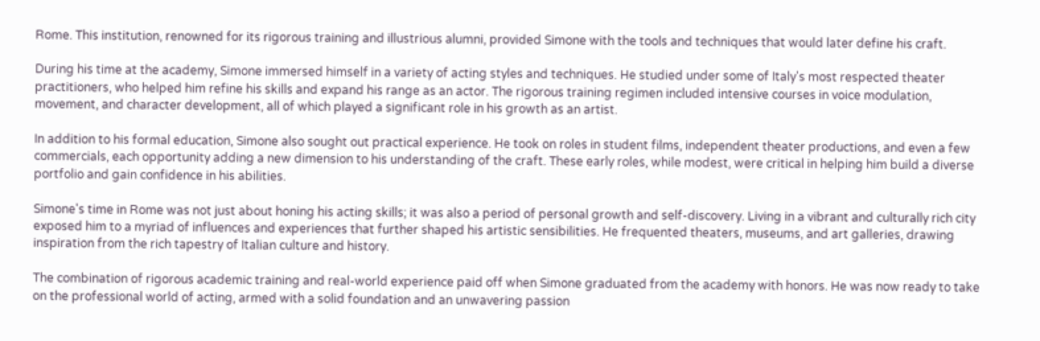Rome. This institution, renowned for its rigorous training and illustrious alumni, provided Simone with the tools and techniques that would later define his craft.

During his time at the academy, Simone immersed himself in a variety of acting styles and techniques. He studied under some of Italy's most respected theater practitioners, who helped him refine his skills and expand his range as an actor. The rigorous training regimen included intensive courses in voice modulation, movement, and character development, all of which played a significant role in his growth as an artist.

In addition to his formal education, Simone also sought out practical experience. He took on roles in student films, independent theater productions, and even a few commercials, each opportunity adding a new dimension to his understanding of the craft. These early roles, while modest, were critical in helping him build a diverse portfolio and gain confidence in his abilities.

Simone's time in Rome was not just about honing his acting skills; it was also a period of personal growth and self-discovery. Living in a vibrant and culturally rich city exposed him to a myriad of influences and experiences that further shaped his artistic sensibilities. He frequented theaters, museums, and art galleries, drawing inspiration from the rich tapestry of Italian culture and history.

The combination of rigorous academic training and real-world experience paid off when Simone graduated from the academy with honors. He was now ready to take on the professional world of acting, armed with a solid foundation and an unwavering passion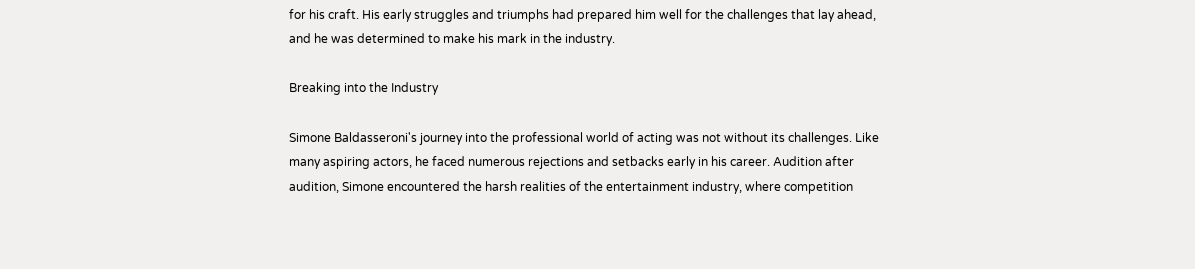for his craft. His early struggles and triumphs had prepared him well for the challenges that lay ahead, and he was determined to make his mark in the industry.

Breaking into the Industry

Simone Baldasseroni's journey into the professional world of acting was not without its challenges. Like many aspiring actors, he faced numerous rejections and setbacks early in his career. Audition after audition, Simone encountered the harsh realities of the entertainment industry, where competition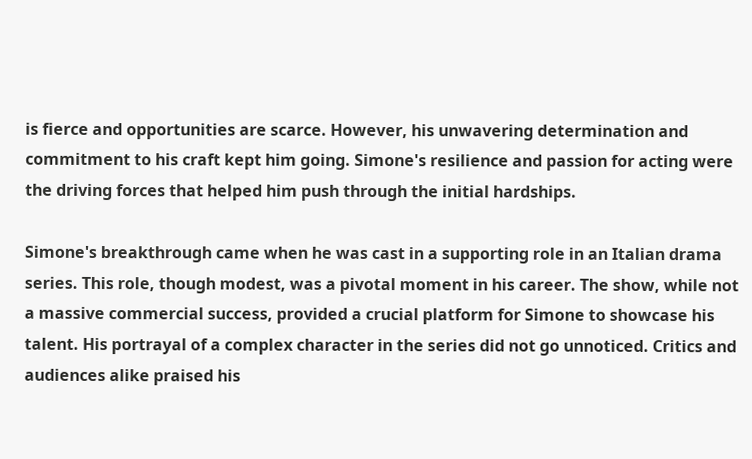is fierce and opportunities are scarce. However, his unwavering determination and commitment to his craft kept him going. Simone's resilience and passion for acting were the driving forces that helped him push through the initial hardships.

Simone's breakthrough came when he was cast in a supporting role in an Italian drama series. This role, though modest, was a pivotal moment in his career. The show, while not a massive commercial success, provided a crucial platform for Simone to showcase his talent. His portrayal of a complex character in the series did not go unnoticed. Critics and audiences alike praised his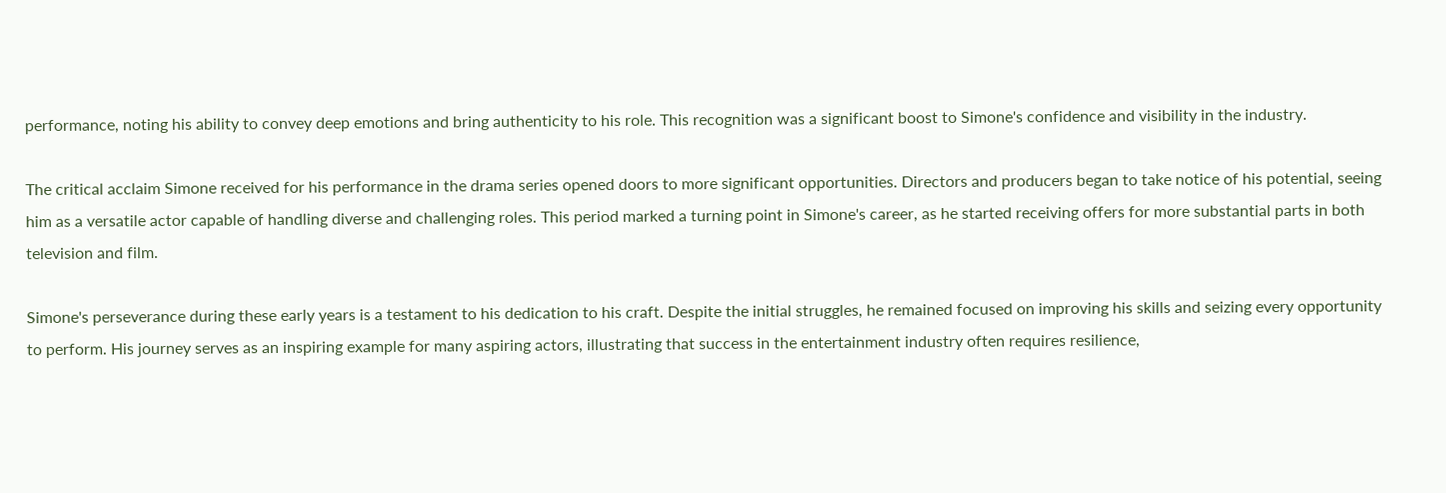performance, noting his ability to convey deep emotions and bring authenticity to his role. This recognition was a significant boost to Simone's confidence and visibility in the industry.

The critical acclaim Simone received for his performance in the drama series opened doors to more significant opportunities. Directors and producers began to take notice of his potential, seeing him as a versatile actor capable of handling diverse and challenging roles. This period marked a turning point in Simone's career, as he started receiving offers for more substantial parts in both television and film.

Simone's perseverance during these early years is a testament to his dedication to his craft. Despite the initial struggles, he remained focused on improving his skills and seizing every opportunity to perform. His journey serves as an inspiring example for many aspiring actors, illustrating that success in the entertainment industry often requires resilience,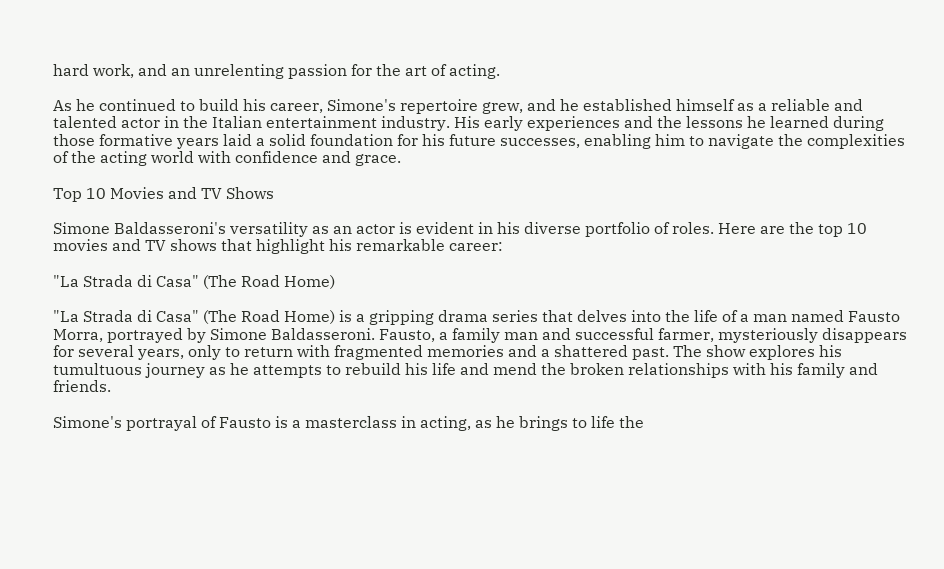hard work, and an unrelenting passion for the art of acting.

As he continued to build his career, Simone's repertoire grew, and he established himself as a reliable and talented actor in the Italian entertainment industry. His early experiences and the lessons he learned during those formative years laid a solid foundation for his future successes, enabling him to navigate the complexities of the acting world with confidence and grace.

Top 10 Movies and TV Shows

Simone Baldasseroni's versatility as an actor is evident in his diverse portfolio of roles. Here are the top 10 movies and TV shows that highlight his remarkable career:

"La Strada di Casa" (The Road Home)

"La Strada di Casa" (The Road Home) is a gripping drama series that delves into the life of a man named Fausto Morra, portrayed by Simone Baldasseroni. Fausto, a family man and successful farmer, mysteriously disappears for several years, only to return with fragmented memories and a shattered past. The show explores his tumultuous journey as he attempts to rebuild his life and mend the broken relationships with his family and friends.

Simone's portrayal of Fausto is a masterclass in acting, as he brings to life the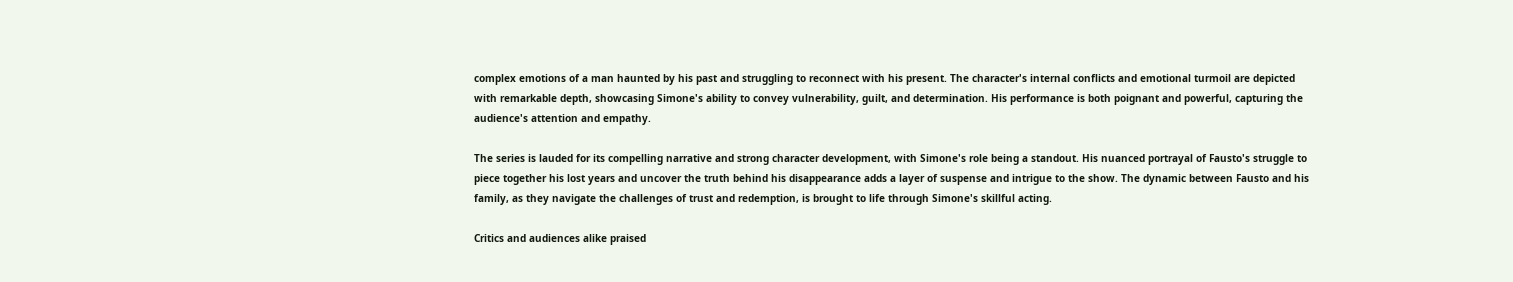complex emotions of a man haunted by his past and struggling to reconnect with his present. The character's internal conflicts and emotional turmoil are depicted with remarkable depth, showcasing Simone's ability to convey vulnerability, guilt, and determination. His performance is both poignant and powerful, capturing the audience's attention and empathy.

The series is lauded for its compelling narrative and strong character development, with Simone's role being a standout. His nuanced portrayal of Fausto's struggle to piece together his lost years and uncover the truth behind his disappearance adds a layer of suspense and intrigue to the show. The dynamic between Fausto and his family, as they navigate the challenges of trust and redemption, is brought to life through Simone's skillful acting.

Critics and audiences alike praised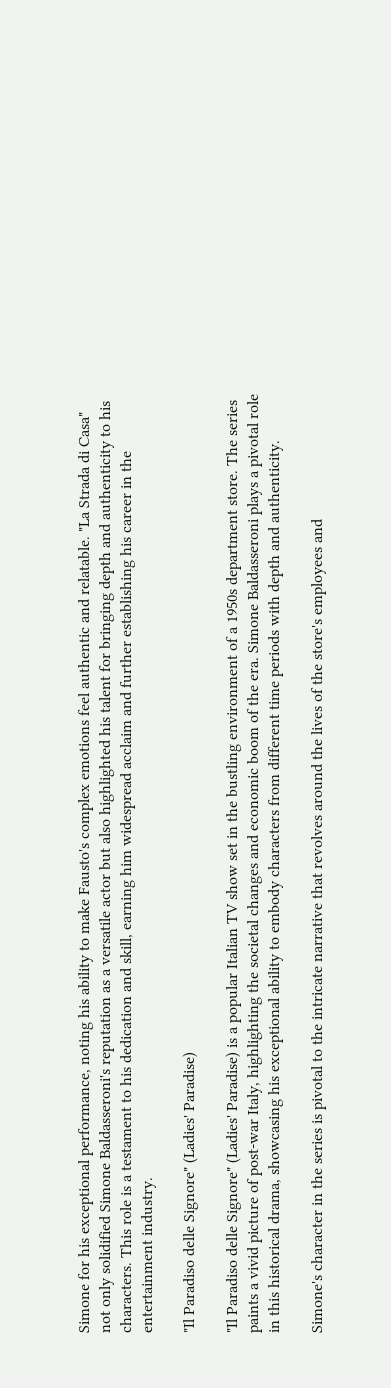Simone for his exceptional performance, noting his ability to make Fausto's complex emotions feel authentic and relatable. "La Strada di Casa" not only solidified Simone Baldasseroni's reputation as a versatile actor but also highlighted his talent for bringing depth and authenticity to his characters. This role is a testament to his dedication and skill, earning him widespread acclaim and further establishing his career in the entertainment industry.

"Il Paradiso delle Signore" (Ladies' Paradise)

"Il Paradiso delle Signore" (Ladies' Paradise) is a popular Italian TV show set in the bustling environment of a 1950s department store. The series paints a vivid picture of post-war Italy, highlighting the societal changes and economic boom of the era. Simone Baldasseroni plays a pivotal role in this historical drama, showcasing his exceptional ability to embody characters from different time periods with depth and authenticity.

Simone's character in the series is pivotal to the intricate narrative that revolves around the lives of the store's employees and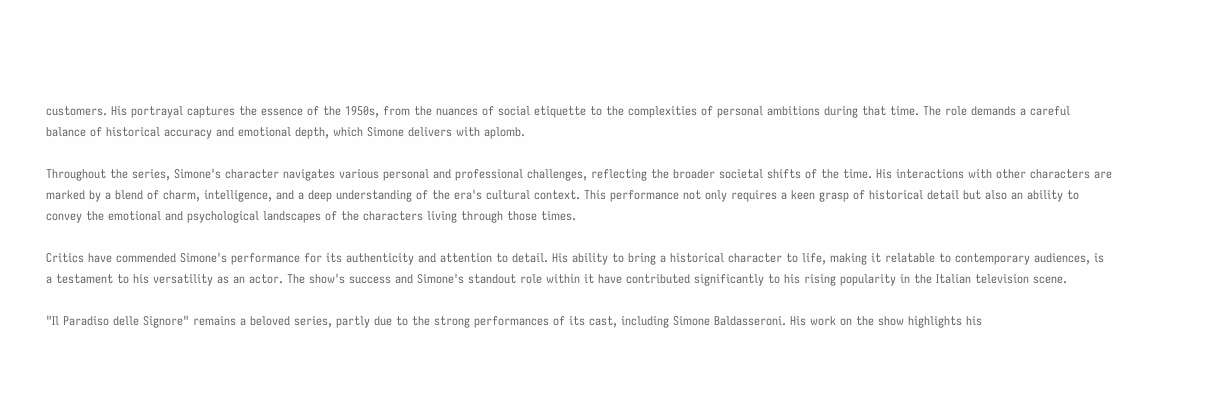customers. His portrayal captures the essence of the 1950s, from the nuances of social etiquette to the complexities of personal ambitions during that time. The role demands a careful balance of historical accuracy and emotional depth, which Simone delivers with aplomb.

Throughout the series, Simone's character navigates various personal and professional challenges, reflecting the broader societal shifts of the time. His interactions with other characters are marked by a blend of charm, intelligence, and a deep understanding of the era's cultural context. This performance not only requires a keen grasp of historical detail but also an ability to convey the emotional and psychological landscapes of the characters living through those times.

Critics have commended Simone's performance for its authenticity and attention to detail. His ability to bring a historical character to life, making it relatable to contemporary audiences, is a testament to his versatility as an actor. The show's success and Simone's standout role within it have contributed significantly to his rising popularity in the Italian television scene.

"Il Paradiso delle Signore" remains a beloved series, partly due to the strong performances of its cast, including Simone Baldasseroni. His work on the show highlights his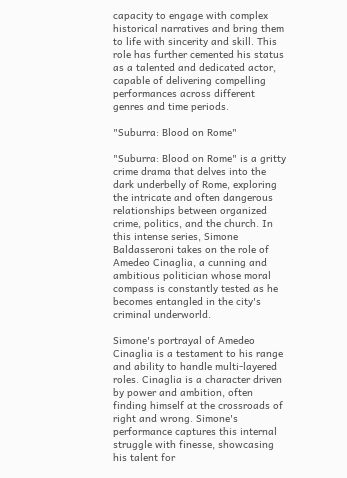capacity to engage with complex historical narratives and bring them to life with sincerity and skill. This role has further cemented his status as a talented and dedicated actor, capable of delivering compelling performances across different genres and time periods.

"Suburra: Blood on Rome"

"Suburra: Blood on Rome" is a gritty crime drama that delves into the dark underbelly of Rome, exploring the intricate and often dangerous relationships between organized crime, politics, and the church. In this intense series, Simone Baldasseroni takes on the role of Amedeo Cinaglia, a cunning and ambitious politician whose moral compass is constantly tested as he becomes entangled in the city's criminal underworld.

Simone's portrayal of Amedeo Cinaglia is a testament to his range and ability to handle multi-layered roles. Cinaglia is a character driven by power and ambition, often finding himself at the crossroads of right and wrong. Simone's performance captures this internal struggle with finesse, showcasing his talent for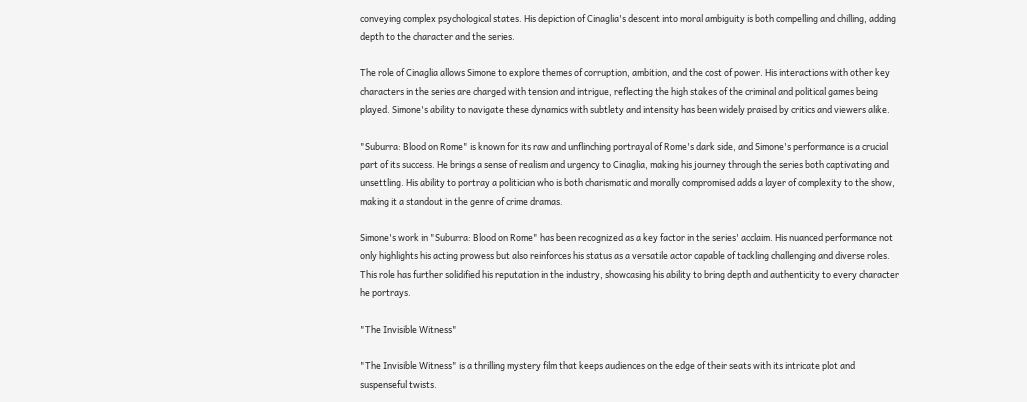conveying complex psychological states. His depiction of Cinaglia's descent into moral ambiguity is both compelling and chilling, adding depth to the character and the series.

The role of Cinaglia allows Simone to explore themes of corruption, ambition, and the cost of power. His interactions with other key characters in the series are charged with tension and intrigue, reflecting the high stakes of the criminal and political games being played. Simone's ability to navigate these dynamics with subtlety and intensity has been widely praised by critics and viewers alike.

"Suburra: Blood on Rome" is known for its raw and unflinching portrayal of Rome's dark side, and Simone's performance is a crucial part of its success. He brings a sense of realism and urgency to Cinaglia, making his journey through the series both captivating and unsettling. His ability to portray a politician who is both charismatic and morally compromised adds a layer of complexity to the show, making it a standout in the genre of crime dramas.

Simone's work in "Suburra: Blood on Rome" has been recognized as a key factor in the series' acclaim. His nuanced performance not only highlights his acting prowess but also reinforces his status as a versatile actor capable of tackling challenging and diverse roles. This role has further solidified his reputation in the industry, showcasing his ability to bring depth and authenticity to every character he portrays.

"The Invisible Witness"

"The Invisible Witness" is a thrilling mystery film that keeps audiences on the edge of their seats with its intricate plot and suspenseful twists.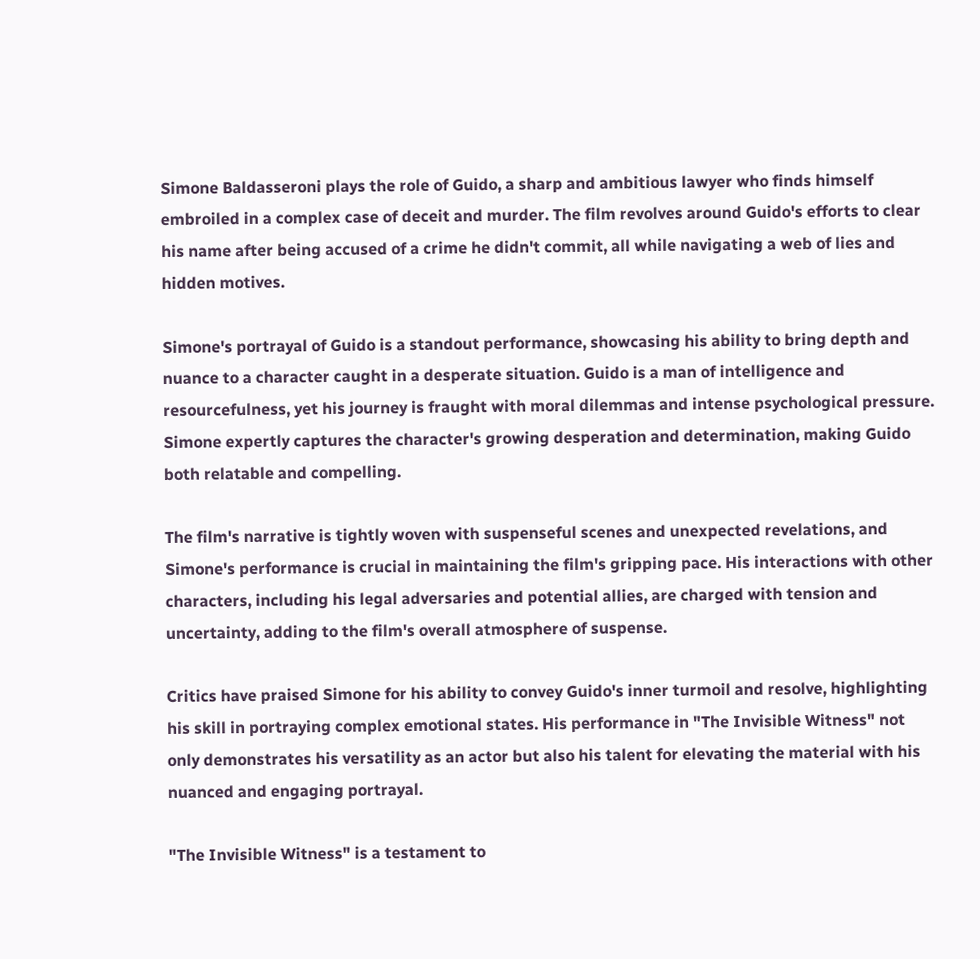Simone Baldasseroni plays the role of Guido, a sharp and ambitious lawyer who finds himself embroiled in a complex case of deceit and murder. The film revolves around Guido's efforts to clear his name after being accused of a crime he didn't commit, all while navigating a web of lies and hidden motives.

Simone's portrayal of Guido is a standout performance, showcasing his ability to bring depth and nuance to a character caught in a desperate situation. Guido is a man of intelligence and resourcefulness, yet his journey is fraught with moral dilemmas and intense psychological pressure. Simone expertly captures the character's growing desperation and determination, making Guido both relatable and compelling.

The film's narrative is tightly woven with suspenseful scenes and unexpected revelations, and Simone's performance is crucial in maintaining the film's gripping pace. His interactions with other characters, including his legal adversaries and potential allies, are charged with tension and uncertainty, adding to the film's overall atmosphere of suspense.

Critics have praised Simone for his ability to convey Guido's inner turmoil and resolve, highlighting his skill in portraying complex emotional states. His performance in "The Invisible Witness" not only demonstrates his versatility as an actor but also his talent for elevating the material with his nuanced and engaging portrayal.

"The Invisible Witness" is a testament to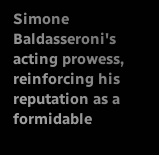Simone Baldasseroni's acting prowess, reinforcing his reputation as a formidable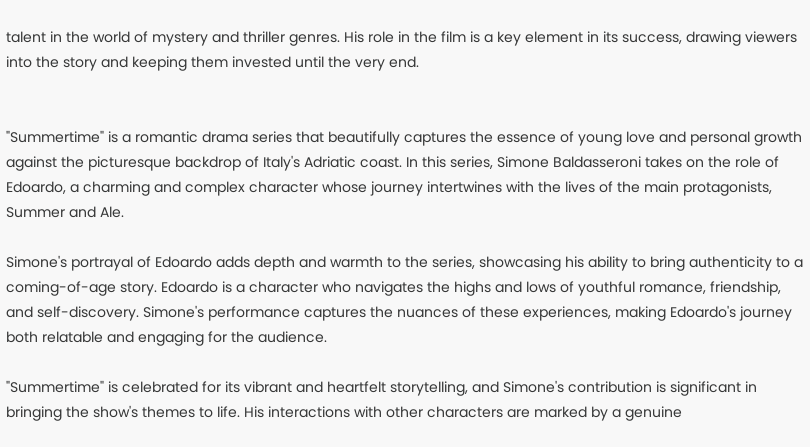talent in the world of mystery and thriller genres. His role in the film is a key element in its success, drawing viewers into the story and keeping them invested until the very end.


"Summertime" is a romantic drama series that beautifully captures the essence of young love and personal growth against the picturesque backdrop of Italy's Adriatic coast. In this series, Simone Baldasseroni takes on the role of Edoardo, a charming and complex character whose journey intertwines with the lives of the main protagonists, Summer and Ale.

Simone's portrayal of Edoardo adds depth and warmth to the series, showcasing his ability to bring authenticity to a coming-of-age story. Edoardo is a character who navigates the highs and lows of youthful romance, friendship, and self-discovery. Simone's performance captures the nuances of these experiences, making Edoardo's journey both relatable and engaging for the audience.

"Summertime" is celebrated for its vibrant and heartfelt storytelling, and Simone's contribution is significant in bringing the show's themes to life. His interactions with other characters are marked by a genuine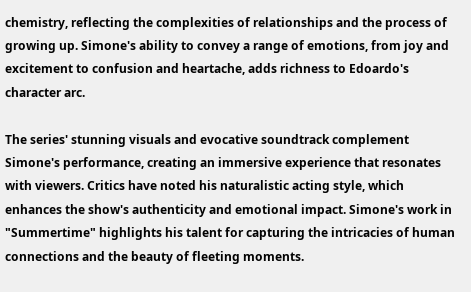chemistry, reflecting the complexities of relationships and the process of growing up. Simone's ability to convey a range of emotions, from joy and excitement to confusion and heartache, adds richness to Edoardo's character arc.

The series' stunning visuals and evocative soundtrack complement Simone's performance, creating an immersive experience that resonates with viewers. Critics have noted his naturalistic acting style, which enhances the show's authenticity and emotional impact. Simone's work in "Summertime" highlights his talent for capturing the intricacies of human connections and the beauty of fleeting moments.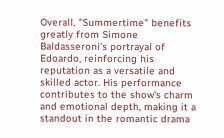Overall, "Summertime" benefits greatly from Simone Baldasseroni's portrayal of Edoardo, reinforcing his reputation as a versatile and skilled actor. His performance contributes to the show's charm and emotional depth, making it a standout in the romantic drama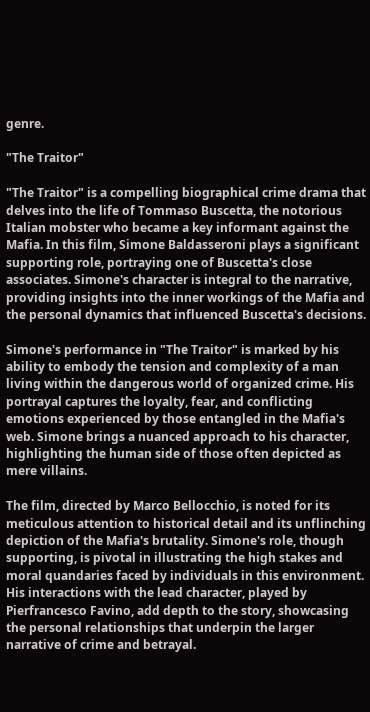genre.

"The Traitor"

"The Traitor" is a compelling biographical crime drama that delves into the life of Tommaso Buscetta, the notorious Italian mobster who became a key informant against the Mafia. In this film, Simone Baldasseroni plays a significant supporting role, portraying one of Buscetta's close associates. Simone's character is integral to the narrative, providing insights into the inner workings of the Mafia and the personal dynamics that influenced Buscetta's decisions.

Simone's performance in "The Traitor" is marked by his ability to embody the tension and complexity of a man living within the dangerous world of organized crime. His portrayal captures the loyalty, fear, and conflicting emotions experienced by those entangled in the Mafia's web. Simone brings a nuanced approach to his character, highlighting the human side of those often depicted as mere villains.

The film, directed by Marco Bellocchio, is noted for its meticulous attention to historical detail and its unflinching depiction of the Mafia's brutality. Simone's role, though supporting, is pivotal in illustrating the high stakes and moral quandaries faced by individuals in this environment. His interactions with the lead character, played by Pierfrancesco Favino, add depth to the story, showcasing the personal relationships that underpin the larger narrative of crime and betrayal.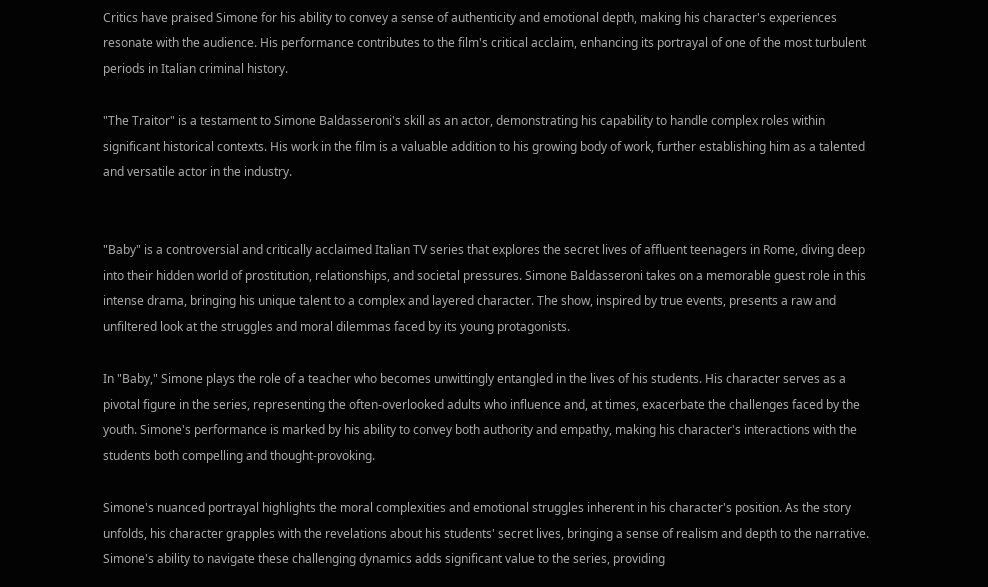Critics have praised Simone for his ability to convey a sense of authenticity and emotional depth, making his character's experiences resonate with the audience. His performance contributes to the film's critical acclaim, enhancing its portrayal of one of the most turbulent periods in Italian criminal history.

"The Traitor" is a testament to Simone Baldasseroni's skill as an actor, demonstrating his capability to handle complex roles within significant historical contexts. His work in the film is a valuable addition to his growing body of work, further establishing him as a talented and versatile actor in the industry.


"Baby" is a controversial and critically acclaimed Italian TV series that explores the secret lives of affluent teenagers in Rome, diving deep into their hidden world of prostitution, relationships, and societal pressures. Simone Baldasseroni takes on a memorable guest role in this intense drama, bringing his unique talent to a complex and layered character. The show, inspired by true events, presents a raw and unfiltered look at the struggles and moral dilemmas faced by its young protagonists.

In "Baby," Simone plays the role of a teacher who becomes unwittingly entangled in the lives of his students. His character serves as a pivotal figure in the series, representing the often-overlooked adults who influence and, at times, exacerbate the challenges faced by the youth. Simone's performance is marked by his ability to convey both authority and empathy, making his character's interactions with the students both compelling and thought-provoking.

Simone's nuanced portrayal highlights the moral complexities and emotional struggles inherent in his character's position. As the story unfolds, his character grapples with the revelations about his students' secret lives, bringing a sense of realism and depth to the narrative. Simone's ability to navigate these challenging dynamics adds significant value to the series, providing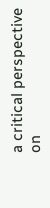a critical perspective on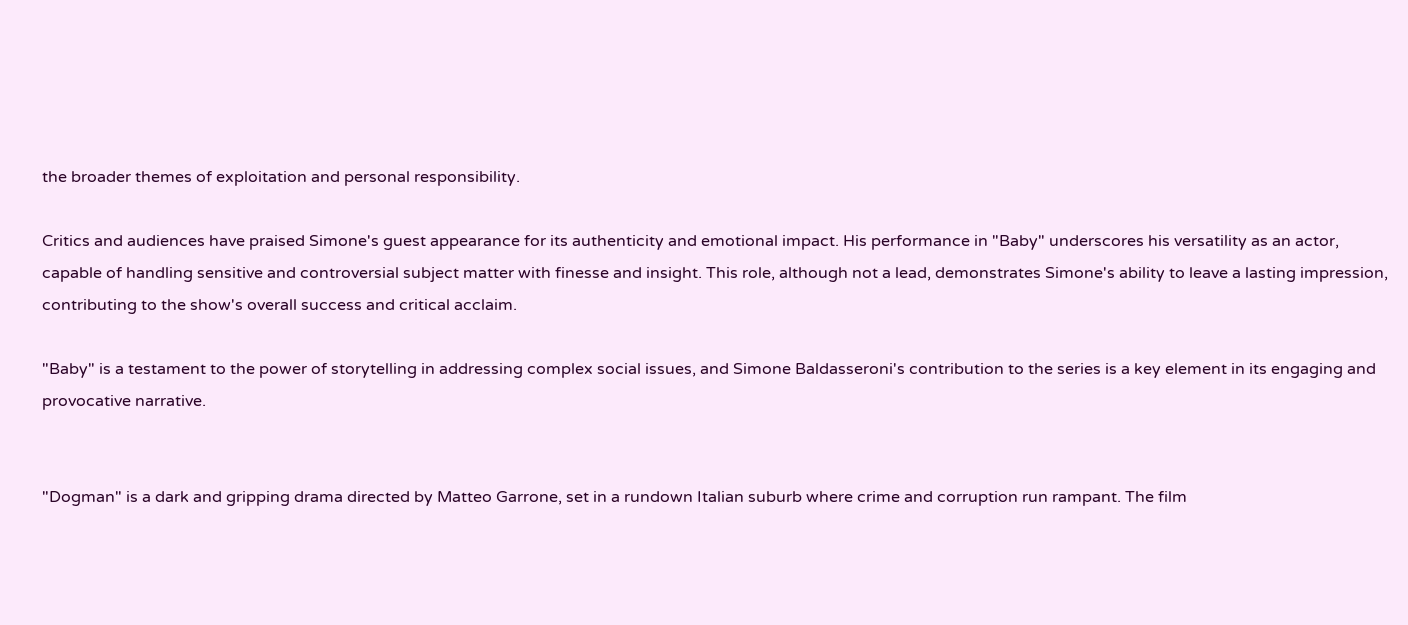the broader themes of exploitation and personal responsibility.

Critics and audiences have praised Simone's guest appearance for its authenticity and emotional impact. His performance in "Baby" underscores his versatility as an actor, capable of handling sensitive and controversial subject matter with finesse and insight. This role, although not a lead, demonstrates Simone's ability to leave a lasting impression, contributing to the show's overall success and critical acclaim.

"Baby" is a testament to the power of storytelling in addressing complex social issues, and Simone Baldasseroni's contribution to the series is a key element in its engaging and provocative narrative.


"Dogman" is a dark and gripping drama directed by Matteo Garrone, set in a rundown Italian suburb where crime and corruption run rampant. The film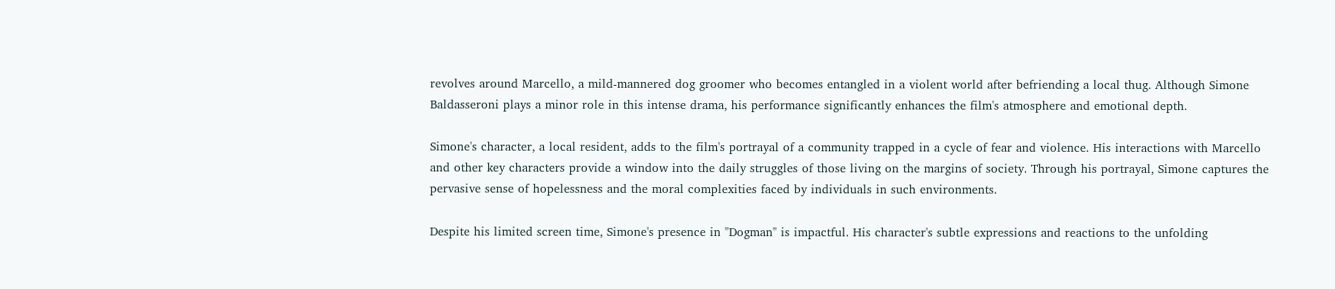revolves around Marcello, a mild-mannered dog groomer who becomes entangled in a violent world after befriending a local thug. Although Simone Baldasseroni plays a minor role in this intense drama, his performance significantly enhances the film's atmosphere and emotional depth.

Simone's character, a local resident, adds to the film's portrayal of a community trapped in a cycle of fear and violence. His interactions with Marcello and other key characters provide a window into the daily struggles of those living on the margins of society. Through his portrayal, Simone captures the pervasive sense of hopelessness and the moral complexities faced by individuals in such environments.

Despite his limited screen time, Simone's presence in "Dogman" is impactful. His character's subtle expressions and reactions to the unfolding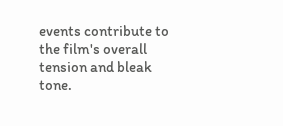events contribute to the film's overall tension and bleak tone.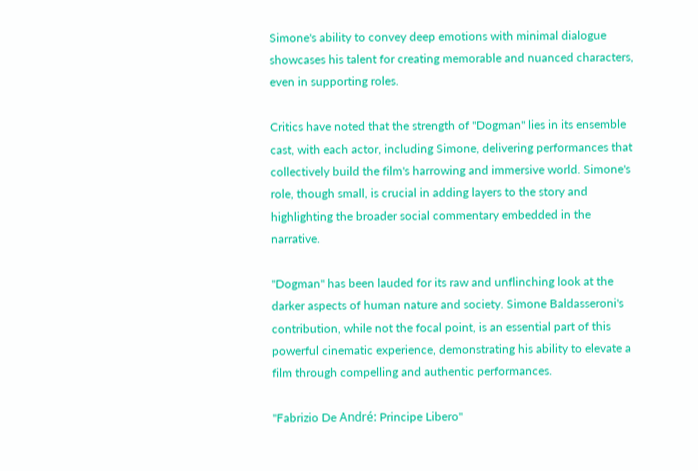Simone's ability to convey deep emotions with minimal dialogue showcases his talent for creating memorable and nuanced characters, even in supporting roles.

Critics have noted that the strength of "Dogman" lies in its ensemble cast, with each actor, including Simone, delivering performances that collectively build the film's harrowing and immersive world. Simone's role, though small, is crucial in adding layers to the story and highlighting the broader social commentary embedded in the narrative.

"Dogman" has been lauded for its raw and unflinching look at the darker aspects of human nature and society. Simone Baldasseroni's contribution, while not the focal point, is an essential part of this powerful cinematic experience, demonstrating his ability to elevate a film through compelling and authentic performances.

"Fabrizio De André: Principe Libero"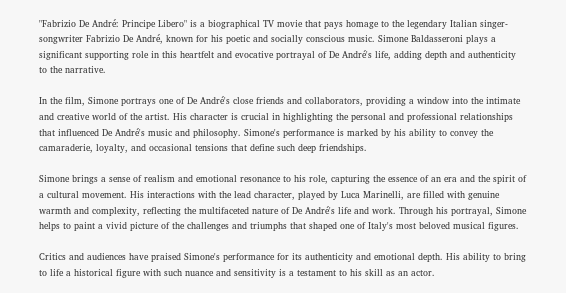"Fabrizio De André: Principe Libero" is a biographical TV movie that pays homage to the legendary Italian singer-songwriter Fabrizio De André, known for his poetic and socially conscious music. Simone Baldasseroni plays a significant supporting role in this heartfelt and evocative portrayal of De André's life, adding depth and authenticity to the narrative.

In the film, Simone portrays one of De André's close friends and collaborators, providing a window into the intimate and creative world of the artist. His character is crucial in highlighting the personal and professional relationships that influenced De André's music and philosophy. Simone's performance is marked by his ability to convey the camaraderie, loyalty, and occasional tensions that define such deep friendships.

Simone brings a sense of realism and emotional resonance to his role, capturing the essence of an era and the spirit of a cultural movement. His interactions with the lead character, played by Luca Marinelli, are filled with genuine warmth and complexity, reflecting the multifaceted nature of De André's life and work. Through his portrayal, Simone helps to paint a vivid picture of the challenges and triumphs that shaped one of Italy's most beloved musical figures.

Critics and audiences have praised Simone's performance for its authenticity and emotional depth. His ability to bring to life a historical figure with such nuance and sensitivity is a testament to his skill as an actor.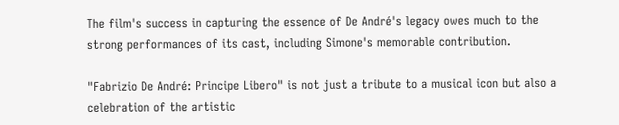The film's success in capturing the essence of De André's legacy owes much to the strong performances of its cast, including Simone's memorable contribution.

"Fabrizio De André: Principe Libero" is not just a tribute to a musical icon but also a celebration of the artistic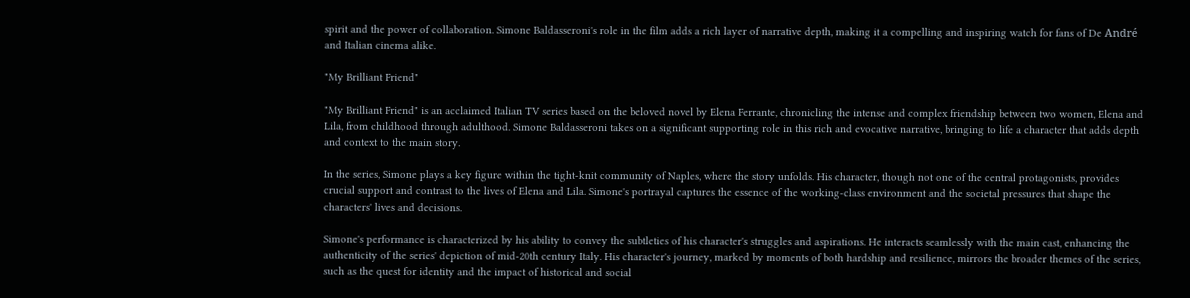spirit and the power of collaboration. Simone Baldasseroni's role in the film adds a rich layer of narrative depth, making it a compelling and inspiring watch for fans of De André and Italian cinema alike.

"My Brilliant Friend"

"My Brilliant Friend" is an acclaimed Italian TV series based on the beloved novel by Elena Ferrante, chronicling the intense and complex friendship between two women, Elena and Lila, from childhood through adulthood. Simone Baldasseroni takes on a significant supporting role in this rich and evocative narrative, bringing to life a character that adds depth and context to the main story.

In the series, Simone plays a key figure within the tight-knit community of Naples, where the story unfolds. His character, though not one of the central protagonists, provides crucial support and contrast to the lives of Elena and Lila. Simone's portrayal captures the essence of the working-class environment and the societal pressures that shape the characters' lives and decisions.

Simone's performance is characterized by his ability to convey the subtleties of his character's struggles and aspirations. He interacts seamlessly with the main cast, enhancing the authenticity of the series' depiction of mid-20th century Italy. His character's journey, marked by moments of both hardship and resilience, mirrors the broader themes of the series, such as the quest for identity and the impact of historical and social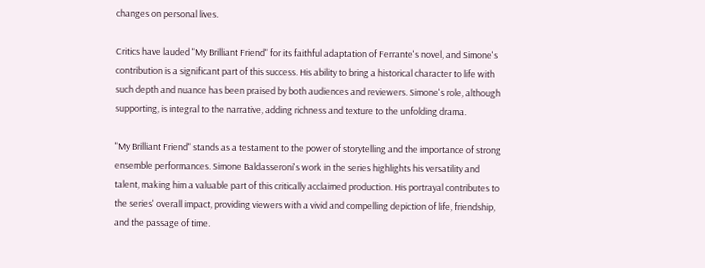changes on personal lives.

Critics have lauded "My Brilliant Friend" for its faithful adaptation of Ferrante's novel, and Simone's contribution is a significant part of this success. His ability to bring a historical character to life with such depth and nuance has been praised by both audiences and reviewers. Simone's role, although supporting, is integral to the narrative, adding richness and texture to the unfolding drama.

"My Brilliant Friend" stands as a testament to the power of storytelling and the importance of strong ensemble performances. Simone Baldasseroni's work in the series highlights his versatility and talent, making him a valuable part of this critically acclaimed production. His portrayal contributes to the series' overall impact, providing viewers with a vivid and compelling depiction of life, friendship, and the passage of time.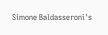Simone Baldasseroni's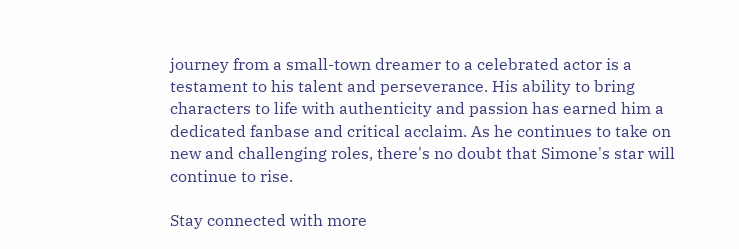journey from a small-town dreamer to a celebrated actor is a testament to his talent and perseverance. His ability to bring characters to life with authenticity and passion has earned him a dedicated fanbase and critical acclaim. As he continues to take on new and challenging roles, there's no doubt that Simone's star will continue to rise.

Stay connected with more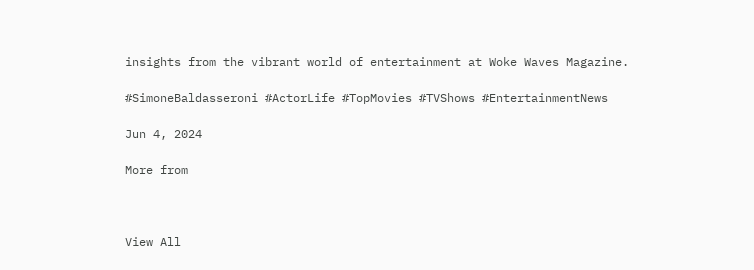insights from the vibrant world of entertainment at Woke Waves Magazine.

#SimoneBaldasseroni #ActorLife #TopMovies #TVShows #EntertainmentNews

Jun 4, 2024

More from



View All